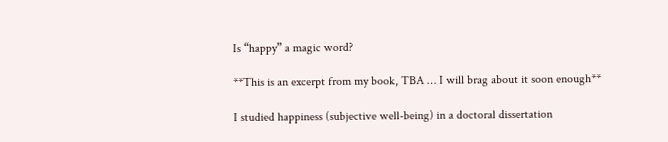Is “happy” a magic word?

**This is an excerpt from my book, TBA … I will brag about it soon enough**

I studied happiness (subjective well-being) in a doctoral dissertation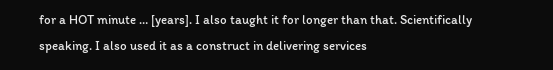for a HOT minute … [years]. I also taught it for longer than that. Scientifically speaking. I also used it as a construct in delivering services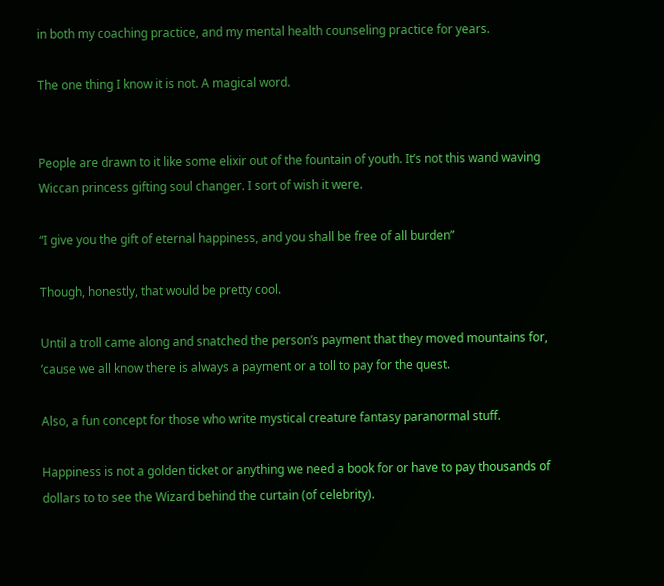in both my coaching practice, and my mental health counseling practice for years.

The one thing I know it is not. A magical word.


People are drawn to it like some elixir out of the fountain of youth. It’s not this wand waving Wiccan princess gifting soul changer. I sort of wish it were.

“I give you the gift of eternal happiness, and you shall be free of all burden”

Though, honestly, that would be pretty cool.

Until a troll came along and snatched the person’s payment that they moved mountains for, ’cause we all know there is always a payment or a toll to pay for the quest.

Also, a fun concept for those who write mystical creature fantasy paranormal stuff.

Happiness is not a golden ticket or anything we need a book for or have to pay thousands of dollars to to see the Wizard behind the curtain (of celebrity).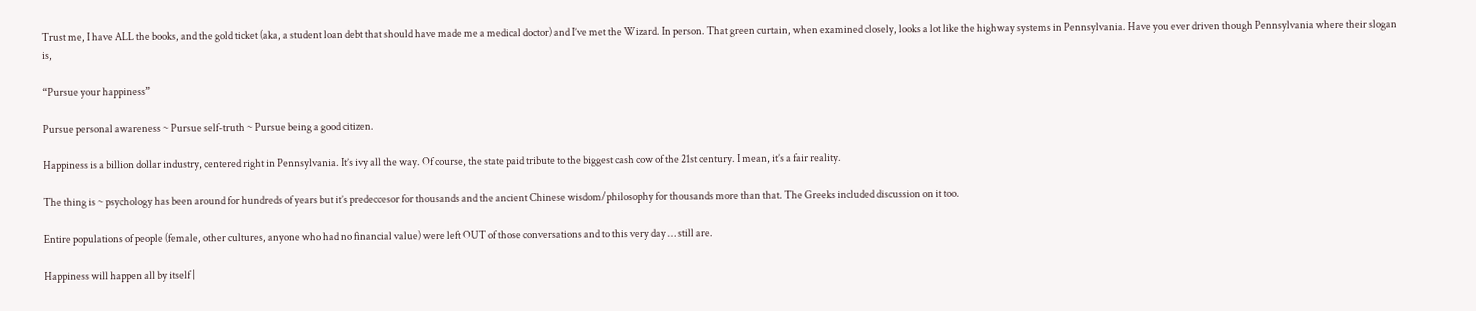Trust me, I have ALL the books, and the gold ticket (aka, a student loan debt that should have made me a medical doctor) and I’ve met the Wizard. In person. That green curtain, when examined closely, looks a lot like the highway systems in Pennsylvania. Have you ever driven though Pennsylvania where their slogan is,

“Pursue your happiness”

Pursue personal awareness ~ Pursue self-truth ~ Pursue being a good citizen.

Happiness is a billion dollar industry, centered right in Pennsylvania. It’s ivy all the way. Of course, the state paid tribute to the biggest cash cow of the 21st century. I mean, it’s a fair reality.

The thing is ~ psychology has been around for hundreds of years but it’s predeccesor for thousands and the ancient Chinese wisdom/philosophy for thousands more than that. The Greeks included discussion on it too.

Entire populations of people (female, other cultures, anyone who had no financial value) were left OUT of those conversations and to this very day … still are.

Happiness will happen all by itself |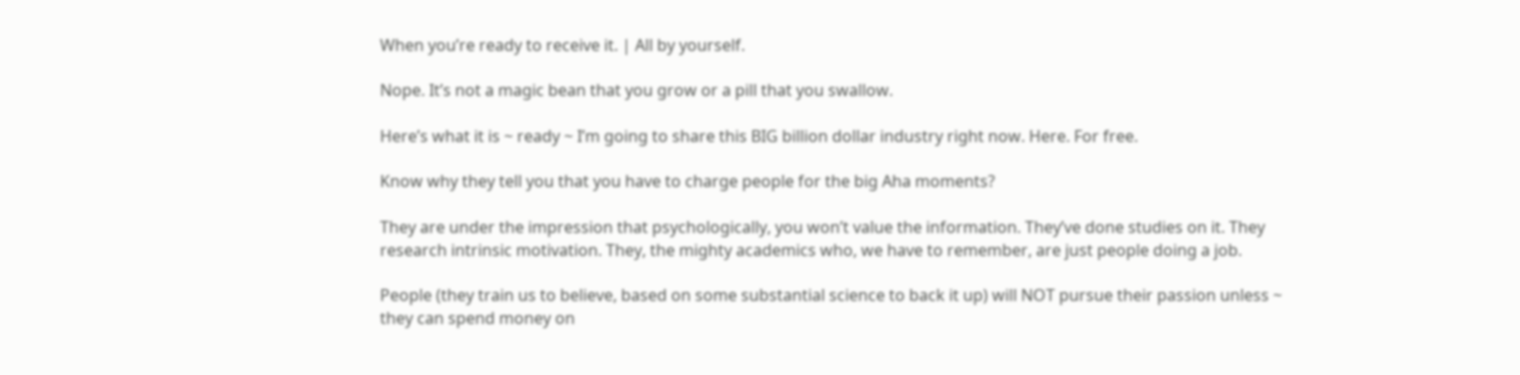When you’re ready to receive it. | All by yourself.

Nope. It’s not a magic bean that you grow or a pill that you swallow.

Here’s what it is ~ ready ~ I’m going to share this BIG billion dollar industry right now. Here. For free.

Know why they tell you that you have to charge people for the big Aha moments?

They are under the impression that psychologically, you won’t value the information. They’ve done studies on it. They research intrinsic motivation. They, the mighty academics who, we have to remember, are just people doing a job.

People (they train us to believe, based on some substantial science to back it up) will NOT pursue their passion unless ~ they can spend money on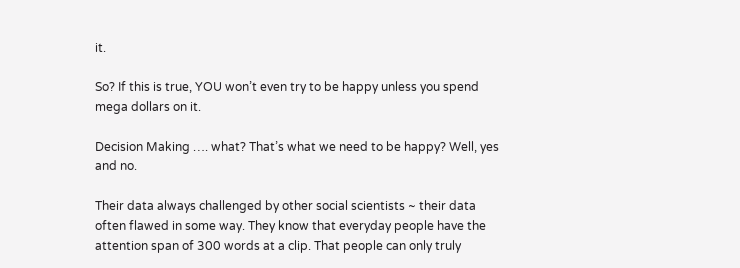it.

So? If this is true, YOU won’t even try to be happy unless you spend mega dollars on it.

Decision Making …. what? That’s what we need to be happy? Well, yes and no.

Their data always challenged by other social scientists ~ their data often flawed in some way. They know that everyday people have the attention span of 300 words at a clip. That people can only truly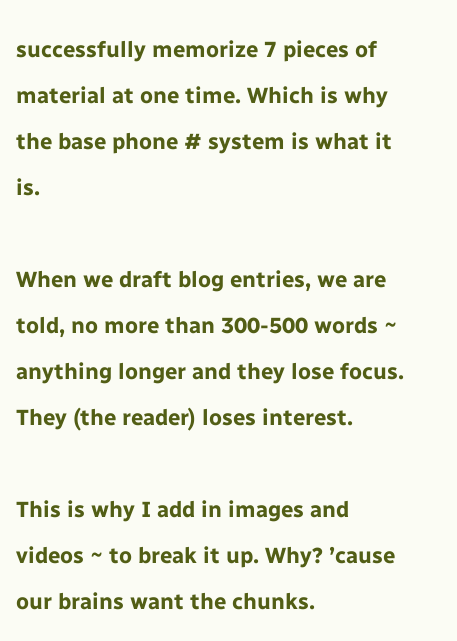successfully memorize 7 pieces of material at one time. Which is why the base phone # system is what it is.

When we draft blog entries, we are told, no more than 300-500 words ~ anything longer and they lose focus. They (the reader) loses interest.

This is why I add in images and videos ~ to break it up. Why? ’cause our brains want the chunks.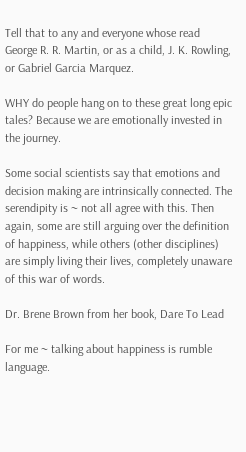Tell that to any and everyone whose read George R. R. Martin, or as a child, J. K. Rowling, or Gabriel Garcia Marquez.

WHY do people hang on to these great long epic tales? Because we are emotionally invested in the journey.

Some social scientists say that emotions and decision making are intrinsically connected. The serendipity is ~ not all agree with this. Then again, some are still arguing over the definition of happiness, while others (other disciplines) are simply living their lives, completely unaware of this war of words.

Dr. Brene Brown from her book, Dare To Lead

For me ~ talking about happiness is rumble language.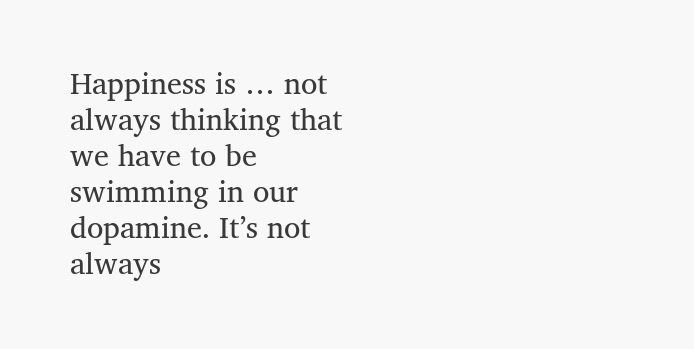Happiness is … not always thinking that we have to be swimming in our dopamine. It’s not always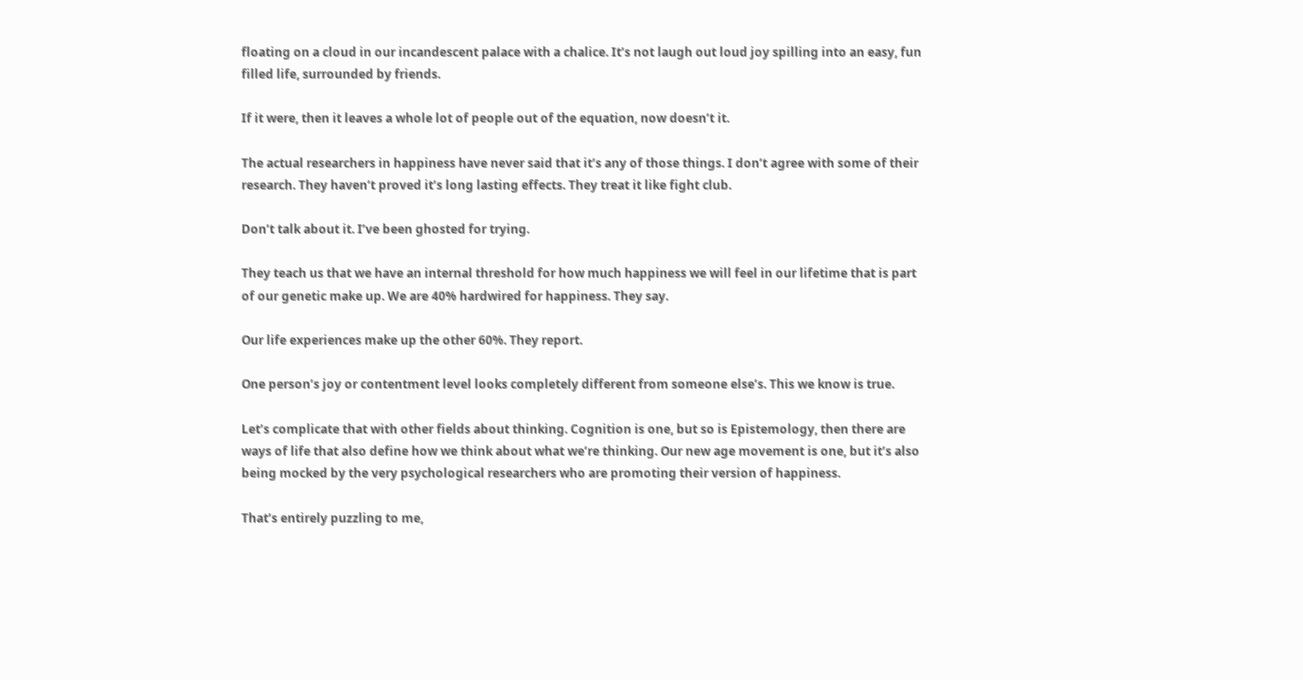floating on a cloud in our incandescent palace with a chalice. It’s not laugh out loud joy spilling into an easy, fun filled life, surrounded by friends.

If it were, then it leaves a whole lot of people out of the equation, now doesn’t it.

The actual researchers in happiness have never said that it’s any of those things. I don’t agree with some of their research. They haven’t proved it’s long lasting effects. They treat it like fight club.

Don’t talk about it. I’ve been ghosted for trying.

They teach us that we have an internal threshold for how much happiness we will feel in our lifetime that is part of our genetic make up. We are 40% hardwired for happiness. They say.

Our life experiences make up the other 60%. They report.

One person’s joy or contentment level looks completely different from someone else’s. This we know is true.

Let’s complicate that with other fields about thinking. Cognition is one, but so is Epistemology, then there are ways of life that also define how we think about what we’re thinking. Our new age movement is one, but it’s also being mocked by the very psychological researchers who are promoting their version of happiness.

That’s entirely puzzling to me,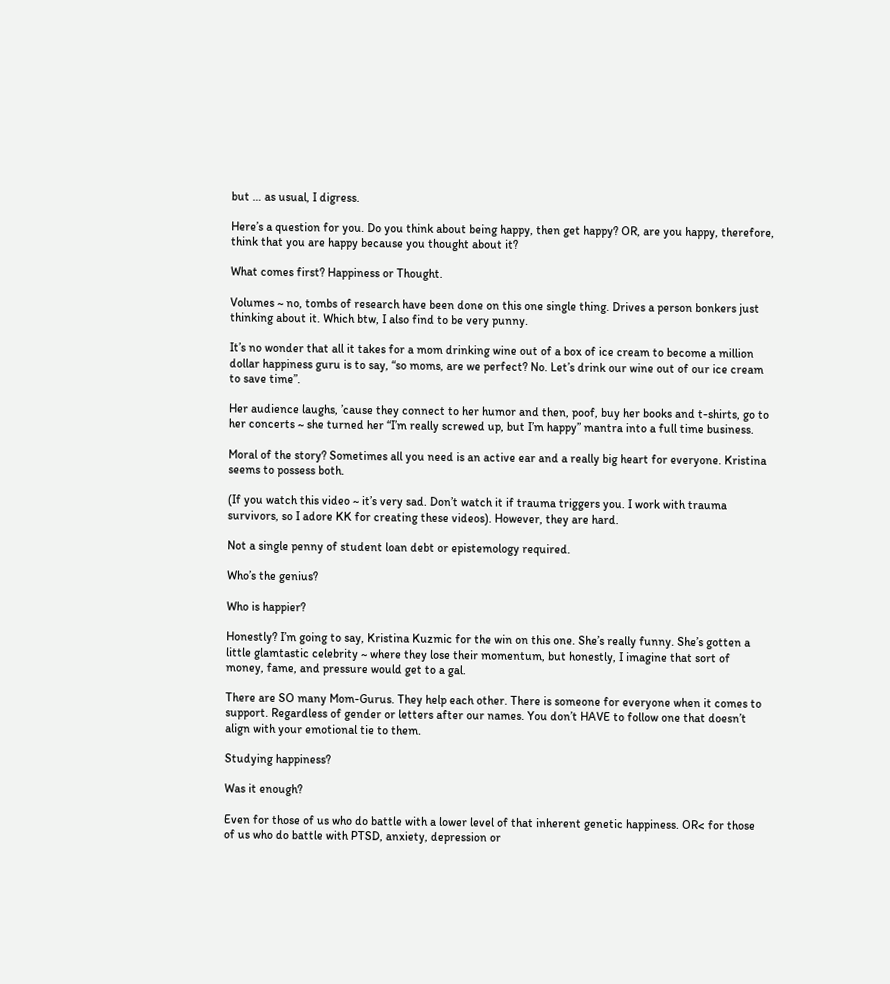but … as usual, I digress.

Here’s a question for you. Do you think about being happy, then get happy? OR, are you happy, therefore, think that you are happy because you thought about it?

What comes first? Happiness or Thought.

Volumes ~ no, tombs of research have been done on this one single thing. Drives a person bonkers just thinking about it. Which btw, I also find to be very punny.

It’s no wonder that all it takes for a mom drinking wine out of a box of ice cream to become a million dollar happiness guru is to say, “so moms, are we perfect? No. Let’s drink our wine out of our ice cream to save time”.

Her audience laughs, ’cause they connect to her humor and then, poof, buy her books and t-shirts, go to her concerts ~ she turned her “I’m really screwed up, but I’m happy” mantra into a full time business.

Moral of the story? Sometimes all you need is an active ear and a really big heart for everyone. Kristina seems to possess both.

(If you watch this video ~ it’s very sad. Don’t watch it if trauma triggers you. I work with trauma survivors, so I adore KK for creating these videos). However, they are hard.

Not a single penny of student loan debt or epistemology required.

Who’s the genius?

Who is happier?

Honestly? I’m going to say, Kristina Kuzmic for the win on this one. She’s really funny. She’s gotten a little glamtastic celebrity ~ where they lose their momentum, but honestly, I imagine that sort of money, fame, and pressure would get to a gal.

There are SO many Mom-Gurus. They help each other. There is someone for everyone when it comes to support. Regardless of gender or letters after our names. You don’t HAVE to follow one that doesn’t align with your emotional tie to them.

Studying happiness?

Was it enough?

Even for those of us who do battle with a lower level of that inherent genetic happiness. OR< for those of us who do battle with PTSD, anxiety, depression or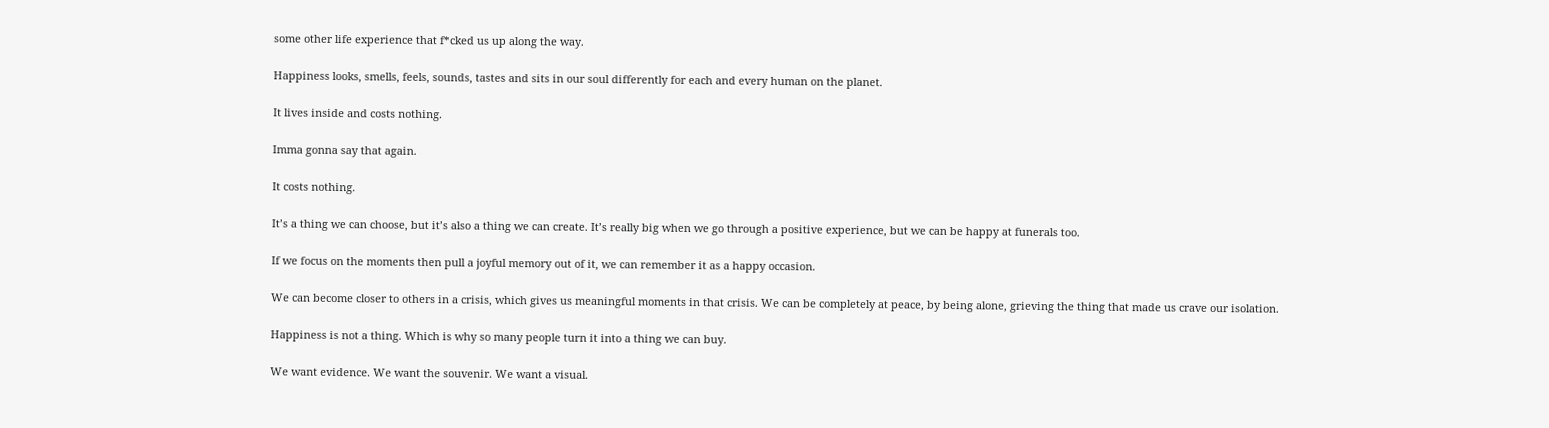some other life experience that f*cked us up along the way.

Happiness looks, smells, feels, sounds, tastes and sits in our soul differently for each and every human on the planet.

It lives inside and costs nothing.

Imma gonna say that again.

It costs nothing.

It’s a thing we can choose, but it’s also a thing we can create. It’s really big when we go through a positive experience, but we can be happy at funerals too.

If we focus on the moments then pull a joyful memory out of it, we can remember it as a happy occasion.

We can become closer to others in a crisis, which gives us meaningful moments in that crisis. We can be completely at peace, by being alone, grieving the thing that made us crave our isolation.

Happiness is not a thing. Which is why so many people turn it into a thing we can buy.

We want evidence. We want the souvenir. We want a visual.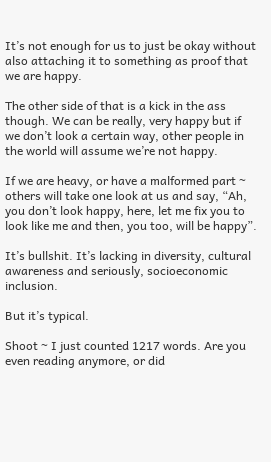It’s not enough for us to just be okay without also attaching it to something as proof that we are happy.

The other side of that is a kick in the ass though. We can be really, very happy but if we don’t look a certain way, other people in the world will assume we’re not happy.

If we are heavy, or have a malformed part ~ others will take one look at us and say, “Ah, you don’t look happy, here, let me fix you to look like me and then, you too, will be happy”.

It’s bullshit. It’s lacking in diversity, cultural awareness and seriously, socioeconomic inclusion.

But it’s typical.

Shoot ~ I just counted 1217 words. Are you even reading anymore, or did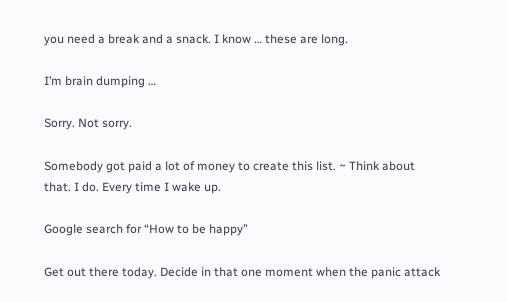you need a break and a snack. I know … these are long.

I’m brain dumping …

Sorry. Not sorry.

Somebody got paid a lot of money to create this list. ~ Think about that. I do. Every time I wake up.

Google search for “How to be happy”

Get out there today. Decide in that one moment when the panic attack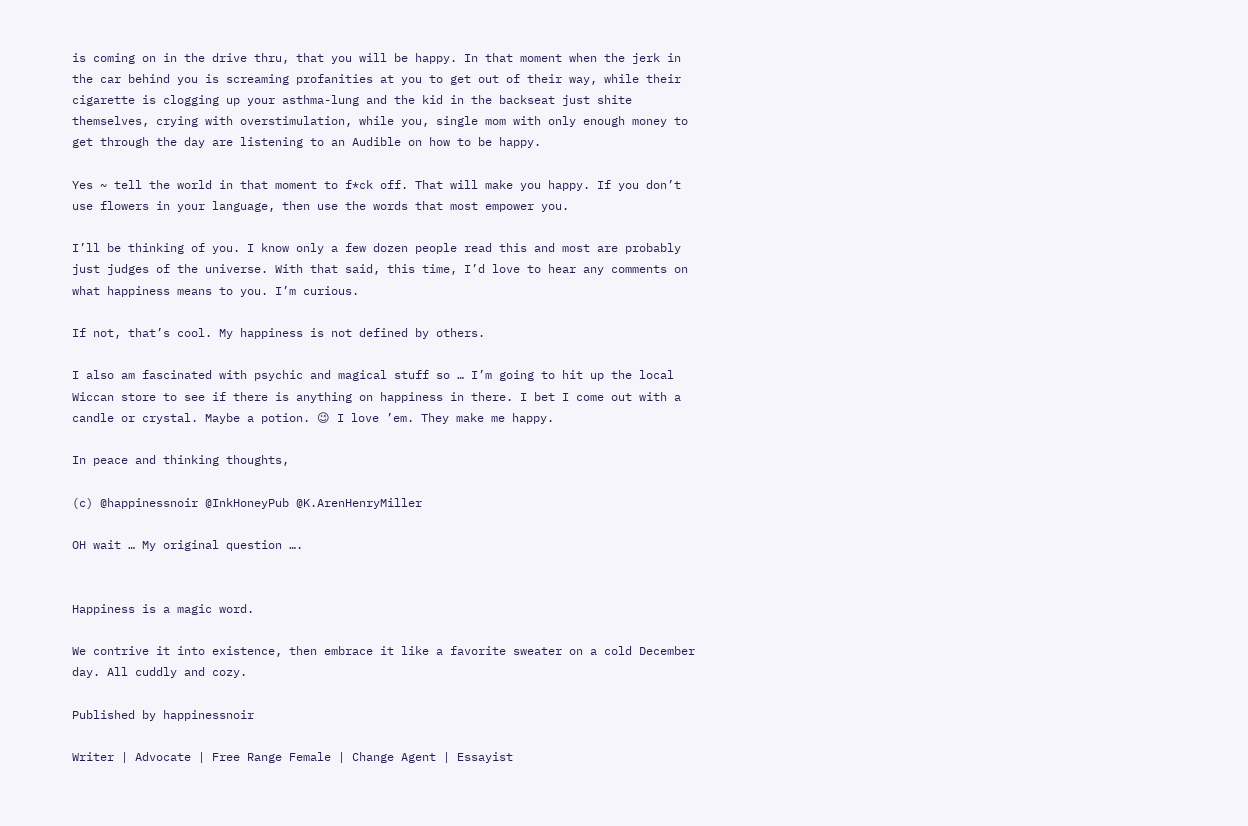is coming on in the drive thru, that you will be happy. In that moment when the jerk in the car behind you is screaming profanities at you to get out of their way, while their cigarette is clogging up your asthma-lung and the kid in the backseat just shite themselves, crying with overstimulation, while you, single mom with only enough money to get through the day are listening to an Audible on how to be happy.

Yes ~ tell the world in that moment to f*ck off. That will make you happy. If you don’t use flowers in your language, then use the words that most empower you.

I’ll be thinking of you. I know only a few dozen people read this and most are probably just judges of the universe. With that said, this time, I’d love to hear any comments on what happiness means to you. I’m curious.

If not, that’s cool. My happiness is not defined by others.

I also am fascinated with psychic and magical stuff so … I’m going to hit up the local Wiccan store to see if there is anything on happiness in there. I bet I come out with a candle or crystal. Maybe a potion. 😉 I love ’em. They make me happy.

In peace and thinking thoughts,

(c) @happinessnoir @InkHoneyPub @K.ArenHenryMiller

OH wait … My original question ….


Happiness is a magic word.

We contrive it into existence, then embrace it like a favorite sweater on a cold December day. All cuddly and cozy.

Published by happinessnoir

Writer | Advocate | Free Range Female | Change Agent | Essayist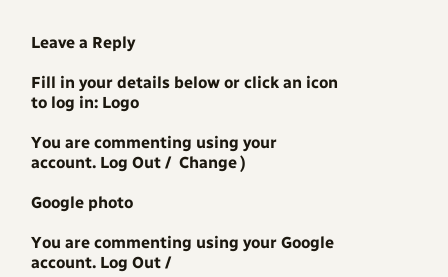Leave a Reply

Fill in your details below or click an icon to log in: Logo

You are commenting using your account. Log Out /  Change )

Google photo

You are commenting using your Google account. Log Out /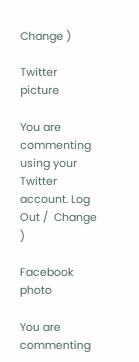Change )

Twitter picture

You are commenting using your Twitter account. Log Out /  Change )

Facebook photo

You are commenting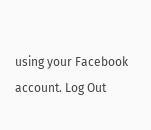using your Facebook account. Log Out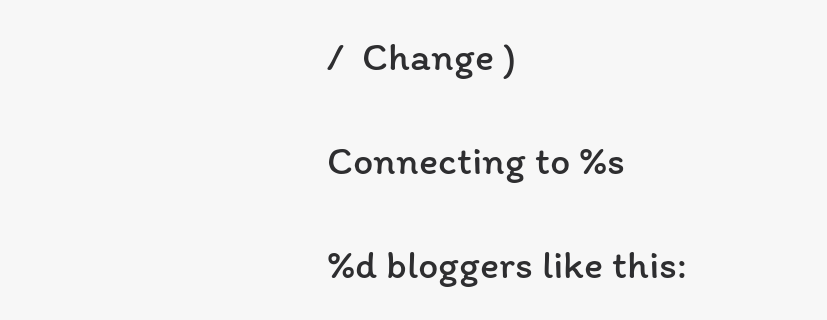/  Change )

Connecting to %s

%d bloggers like this: